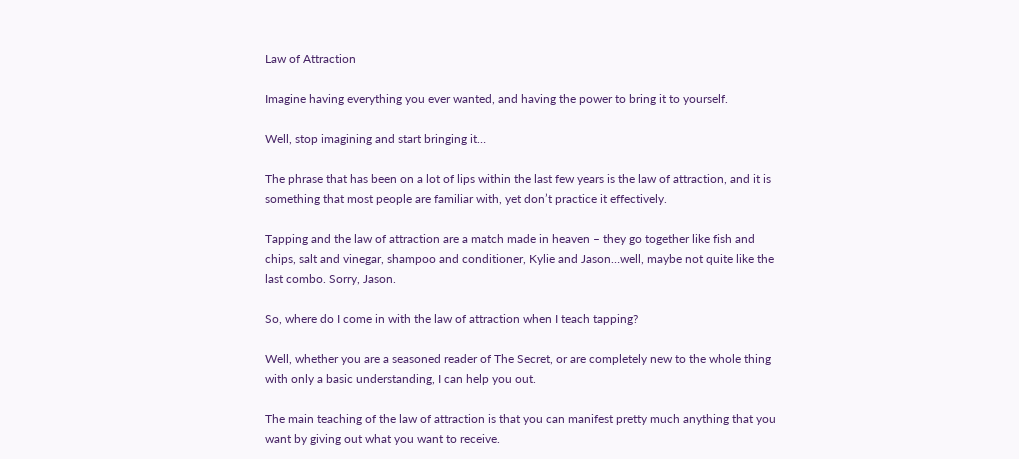Law of Attraction

Imagine having everything you ever wanted, and having the power to bring it to yourself.

Well, stop imagining and start bringing it…

The phrase that has been on a lot of lips within the last few years is the law of attraction, and it is something that most people are familiar with, yet don’t practice it effectively.

Tapping and the law of attraction are a match made in heaven – they go together like fish and chips, salt and vinegar, shampoo and conditioner, Kylie and Jason…well, maybe not quite like the last combo. Sorry, Jason.

So, where do I come in with the law of attraction when I teach tapping?

Well, whether you are a seasoned reader of The Secret, or are completely new to the whole thing with only a basic understanding, I can help you out.

The main teaching of the law of attraction is that you can manifest pretty much anything that you want by giving out what you want to receive.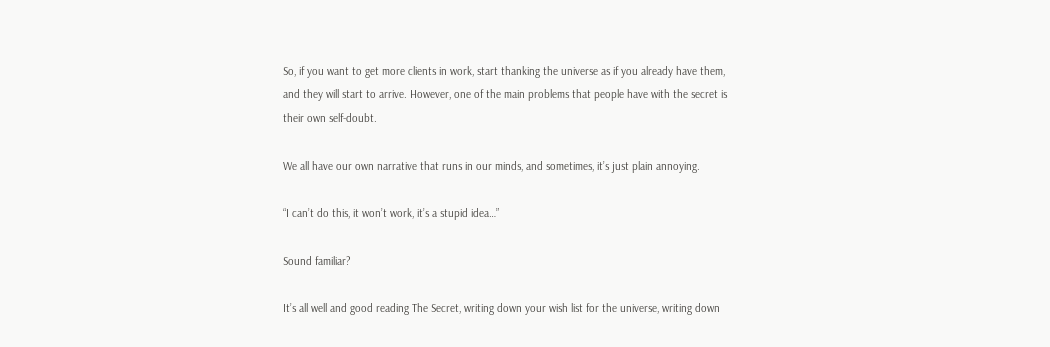So, if you want to get more clients in work, start thanking the universe as if you already have them, and they will start to arrive. However, one of the main problems that people have with the secret is their own self-doubt.

We all have our own narrative that runs in our minds, and sometimes, it’s just plain annoying.

“I can’t do this, it won’t work, it’s a stupid idea…”

Sound familiar?

It’s all well and good reading The Secret, writing down your wish list for the universe, writing down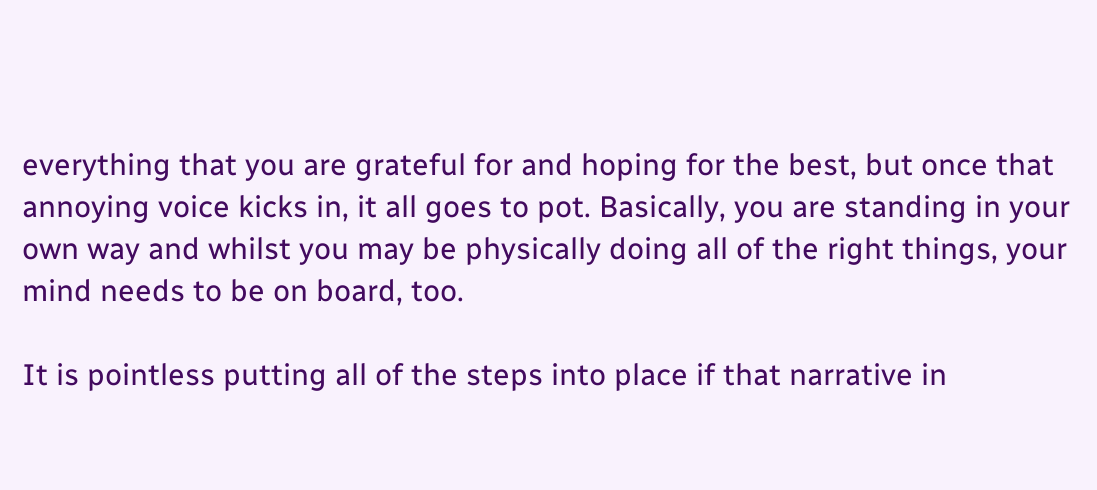everything that you are grateful for and hoping for the best, but once that annoying voice kicks in, it all goes to pot. Basically, you are standing in your own way and whilst you may be physically doing all of the right things, your mind needs to be on board, too.

It is pointless putting all of the steps into place if that narrative in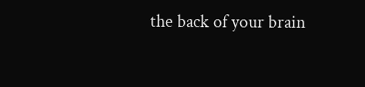the back of your brain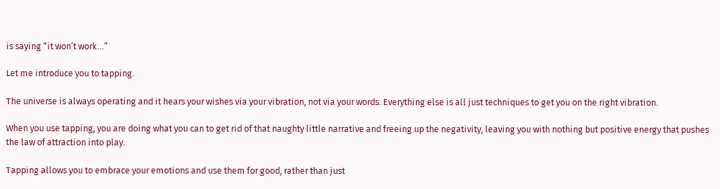is saying “it won’t work…”

Let me introduce you to tapping.

The universe is always operating and it hears your wishes via your vibration, not via your words. Everything else is all just techniques to get you on the right vibration.

When you use tapping, you are doing what you can to get rid of that naughty little narrative and freeing up the negativity, leaving you with nothing but positive energy that pushes the law of attraction into play.

Tapping allows you to embrace your emotions and use them for good, rather than just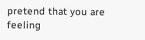pretend that you are feeling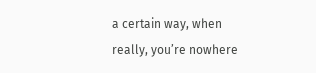a certain way, when really, you’re nowhere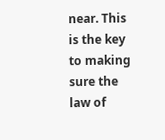near. This is the key to making sure the law of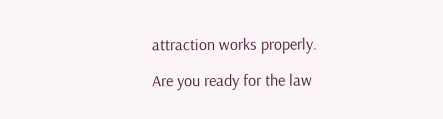attraction works properly.

Are you ready for the law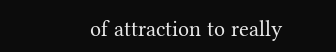of attraction to really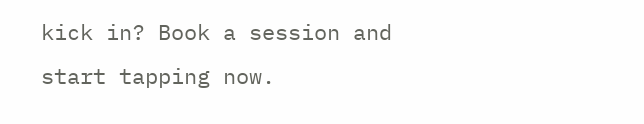kick in? Book a session and start tapping now.